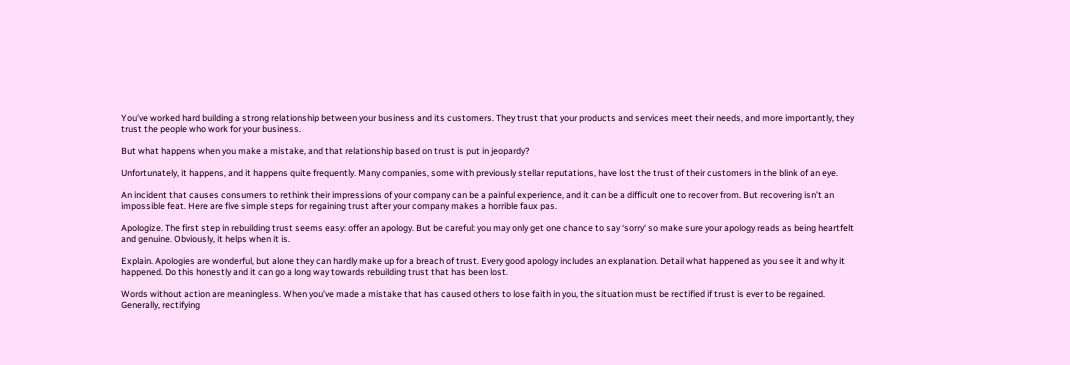You’ve worked hard building a strong relationship between your business and its customers. They trust that your products and services meet their needs, and more importantly, they trust the people who work for your business.

But what happens when you make a mistake, and that relationship based on trust is put in jeopardy?

Unfortunately, it happens, and it happens quite frequently. Many companies, some with previously stellar reputations, have lost the trust of their customers in the blink of an eye.

An incident that causes consumers to rethink their impressions of your company can be a painful experience, and it can be a difficult one to recover from. But recovering isn’t an impossible feat. Here are five simple steps for regaining trust after your company makes a horrible faux pas.

Apologize. The first step in rebuilding trust seems easy: offer an apology. But be careful: you may only get one chance to say ‘sorry‘ so make sure your apology reads as being heartfelt and genuine. Obviously, it helps when it is.

Explain. Apologies are wonderful, but alone they can hardly make up for a breach of trust. Every good apology includes an explanation. Detail what happened as you see it and why it happened. Do this honestly and it can go a long way towards rebuilding trust that has been lost.

Words without action are meaningless. When you’ve made a mistake that has caused others to lose faith in you, the situation must be rectified if trust is ever to be regained. Generally, rectifying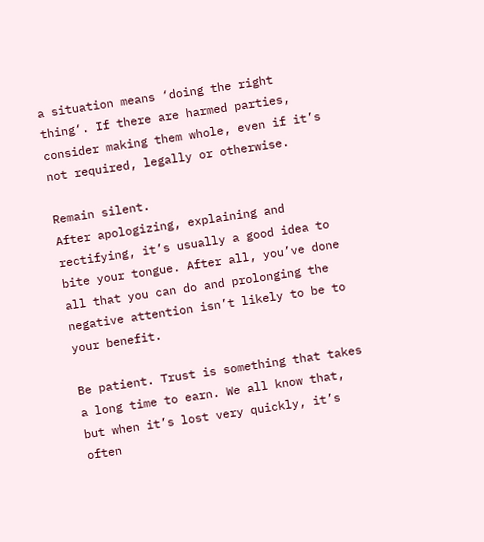a situation means ‘doing the right thing‘. If there are harmed parties, consider making them whole, even if it’s not required, legally or otherwise.

Remain silent.
After apologizing, explaining and rectifying, it’s usually a good idea to bite your tongue. After all, you’ve done all that you can do and prolonging the negative attention isn’t likely to be to your benefit.

Be patient. Trust is something that takes a long time to earn. We all know that, but when it’s lost very quickly, it’s often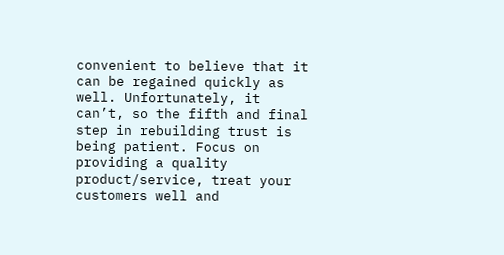convenient to believe that it can be regained quickly as well. Unfortunately, it can’t, so the fifth and final step in rebuilding trust is being patient. Focus on providing a quality product/service, treat your customers well and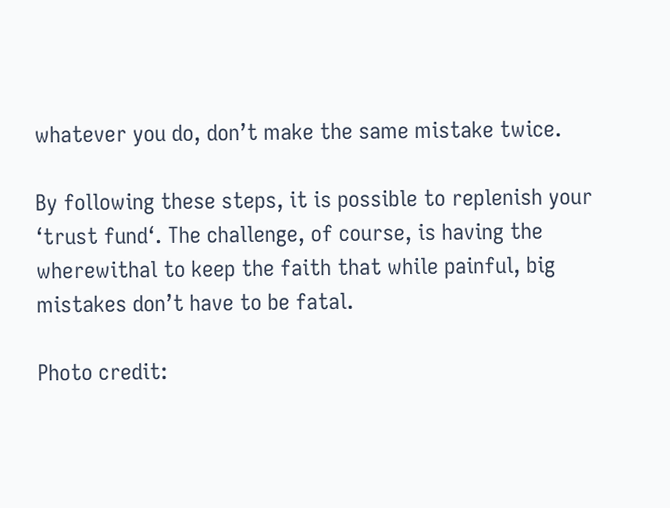whatever you do, don’t make the same mistake twice.

By following these steps, it is possible to replenish your ‘trust fund‘. The challenge, of course, is having the wherewithal to keep the faith that while painful, big mistakes don’t have to be fatal.

Photo credit: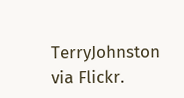TerryJohnston via Flickr.